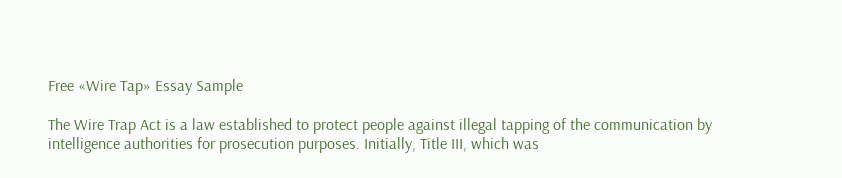Free «Wire Tap» Essay Sample

The Wire Trap Act is a law established to protect people against illegal tapping of the communication by intelligence authorities for prosecution purposes. Initially, Title III, which was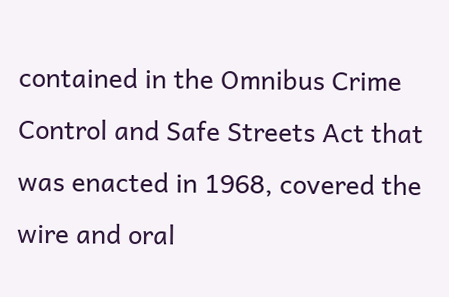contained in the Omnibus Crime Control and Safe Streets Act that was enacted in 1968, covered the wire and oral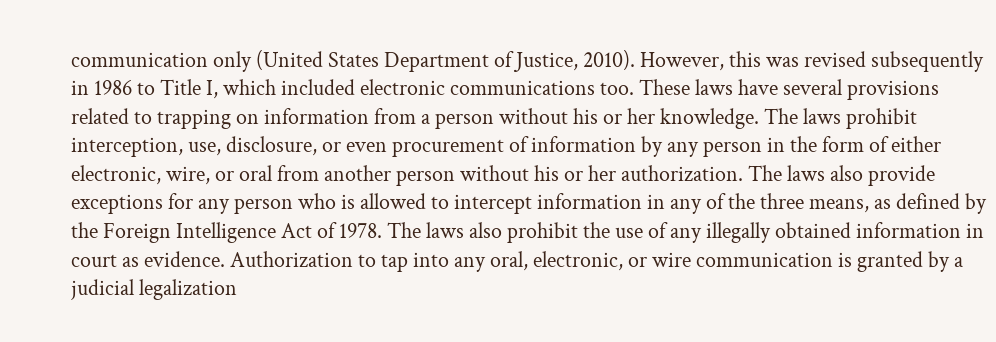communication only (United States Department of Justice, 2010). However, this was revised subsequently in 1986 to Title I, which included electronic communications too. These laws have several provisions related to trapping on information from a person without his or her knowledge. The laws prohibit interception, use, disclosure, or even procurement of information by any person in the form of either electronic, wire, or oral from another person without his or her authorization. The laws also provide exceptions for any person who is allowed to intercept information in any of the three means, as defined by the Foreign Intelligence Act of 1978. The laws also prohibit the use of any illegally obtained information in court as evidence. Authorization to tap into any oral, electronic, or wire communication is granted by a judicial legalization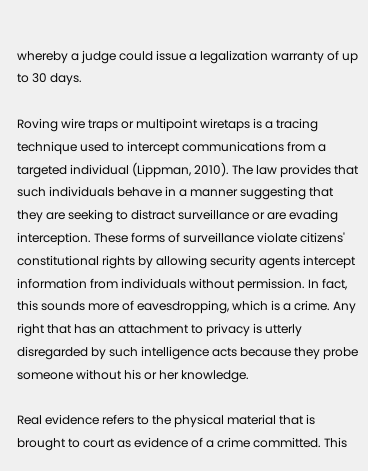whereby a judge could issue a legalization warranty of up to 30 days.

Roving wire traps or multipoint wiretaps is a tracing technique used to intercept communications from a targeted individual (Lippman, 2010). The law provides that such individuals behave in a manner suggesting that they are seeking to distract surveillance or are evading interception. These forms of surveillance violate citizens' constitutional rights by allowing security agents intercept information from individuals without permission. In fact, this sounds more of eavesdropping, which is a crime. Any right that has an attachment to privacy is utterly disregarded by such intelligence acts because they probe someone without his or her knowledge.

Real evidence refers to the physical material that is brought to court as evidence of a crime committed. This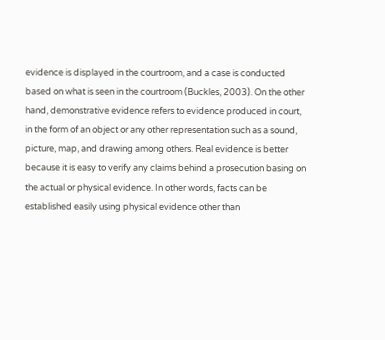evidence is displayed in the courtroom, and a case is conducted based on what is seen in the courtroom (Buckles, 2003). On the other hand, demonstrative evidence refers to evidence produced in court, in the form of an object or any other representation such as a sound, picture, map, and drawing among others. Real evidence is better because it is easy to verify any claims behind a prosecution basing on the actual or physical evidence. In other words, facts can be established easily using physical evidence other than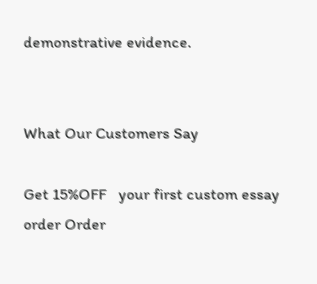demonstrative evidence.


What Our Customers Say

Get 15%OFF   your first custom essay order Order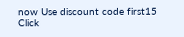now Use discount code first15
Click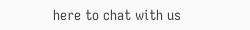here to chat with us